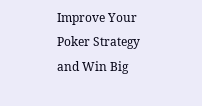Improve Your Poker Strategy and Win Big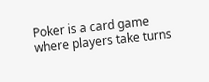Poker is a card game where players take turns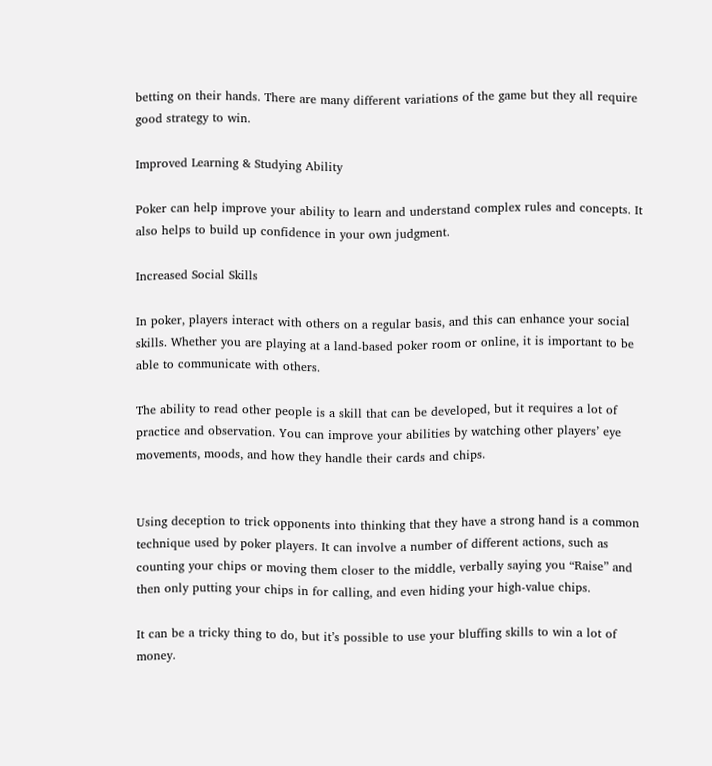betting on their hands. There are many different variations of the game but they all require good strategy to win.

Improved Learning & Studying Ability

Poker can help improve your ability to learn and understand complex rules and concepts. It also helps to build up confidence in your own judgment.

Increased Social Skills

In poker, players interact with others on a regular basis, and this can enhance your social skills. Whether you are playing at a land-based poker room or online, it is important to be able to communicate with others.

The ability to read other people is a skill that can be developed, but it requires a lot of practice and observation. You can improve your abilities by watching other players’ eye movements, moods, and how they handle their cards and chips.


Using deception to trick opponents into thinking that they have a strong hand is a common technique used by poker players. It can involve a number of different actions, such as counting your chips or moving them closer to the middle, verbally saying you “Raise” and then only putting your chips in for calling, and even hiding your high-value chips.

It can be a tricky thing to do, but it’s possible to use your bluffing skills to win a lot of money.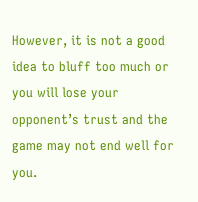However, it is not a good idea to bluff too much or you will lose your opponent’s trust and the game may not end well for you.